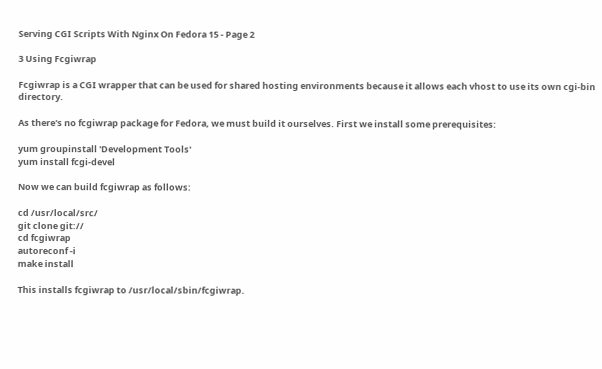Serving CGI Scripts With Nginx On Fedora 15 - Page 2

3 Using Fcgiwrap

Fcgiwrap is a CGI wrapper that can be used for shared hosting environments because it allows each vhost to use its own cgi-bin directory.

As there's no fcgiwrap package for Fedora, we must build it ourselves. First we install some prerequisites:

yum groupinstall 'Development Tools'
yum install fcgi-devel

Now we can build fcgiwrap as follows:

cd /usr/local/src/
git clone git://
cd fcgiwrap
autoreconf -i
make install

This installs fcgiwrap to /usr/local/sbin/fcgiwrap.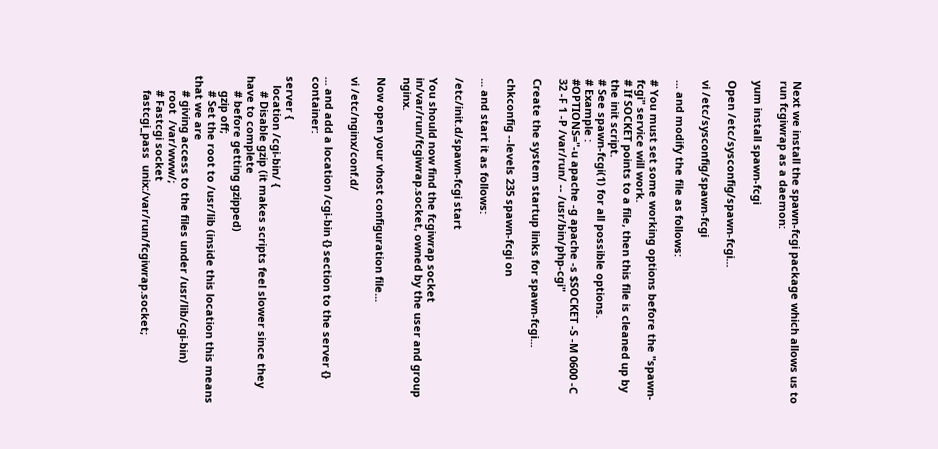Next we install the spawn-fcgi package which allows us to run fcgiwrap as a daemon:

yum install spawn-fcgi

Open /etc/sysconfig/spawn-fcgi...

vi /etc/sysconfig/spawn-fcgi

... and modify the file as follows:

# You must set some working options before the "spawn-fcgi" service will work.
# If SOCKET points to a file, then this file is cleaned up by the init script.
# See spawn-fcgi(1) for all possible options.
# Example :
#OPTIONS="-u apache -g apache -s $SOCKET -S -M 0600 -C 32 -F 1 -P /var/run/ -- /usr/bin/php-cgi"

Create the system startup links for spawn-fcgi...

chkconfig --levels 235 spawn-fcgi on

... and start it as follows:

/etc/init.d/spawn-fcgi start

You should now find the fcgiwrap socket in/var/run/fcgiwrap.socket, owned by the user and group nginx.

Now open your vhost configuration file...

vi /etc/nginx/conf.d/

... and add a location /cgi-bin {} section to the server {} container:

server {
   location /cgi-bin/ {
     # Disable gzip (it makes scripts feel slower since they have to complete
     # before getting gzipped)
     gzip off;
     # Set the root to /usr/lib (inside this location this means that we are
     # giving access to the files under /usr/lib/cgi-bin)
     root  /var/www/;
     # Fastcgi socket
     fastcgi_pass  unix:/var/run/fcgiwrap.socket;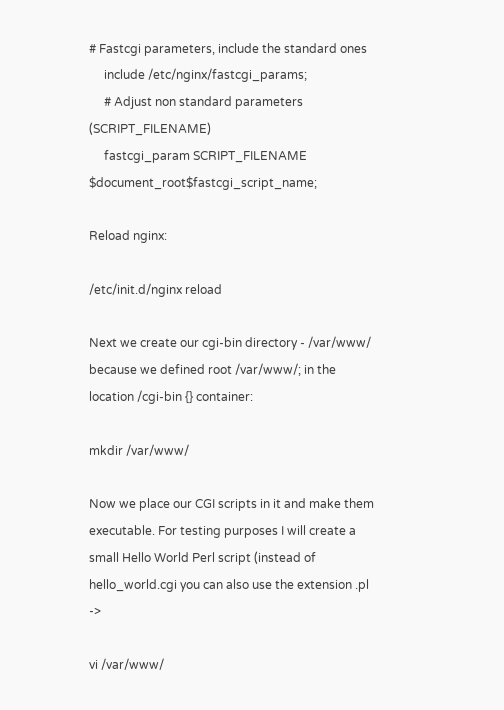# Fastcgi parameters, include the standard ones
     include /etc/nginx/fastcgi_params;
     # Adjust non standard parameters (SCRIPT_FILENAME)
     fastcgi_param SCRIPT_FILENAME  $document_root$fastcgi_script_name;

Reload nginx:

/etc/init.d/nginx reload

Next we create our cgi-bin directory - /var/www/ because we defined root /var/www/; in the location /cgi-bin {} container:

mkdir /var/www/

Now we place our CGI scripts in it and make them executable. For testing purposes I will create a small Hello World Perl script (instead of hello_world.cgi you can also use the extension .pl ->

vi /var/www/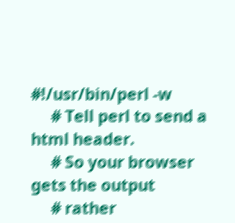#!/usr/bin/perl -w
     # Tell perl to send a html header.
     # So your browser gets the output
     # rather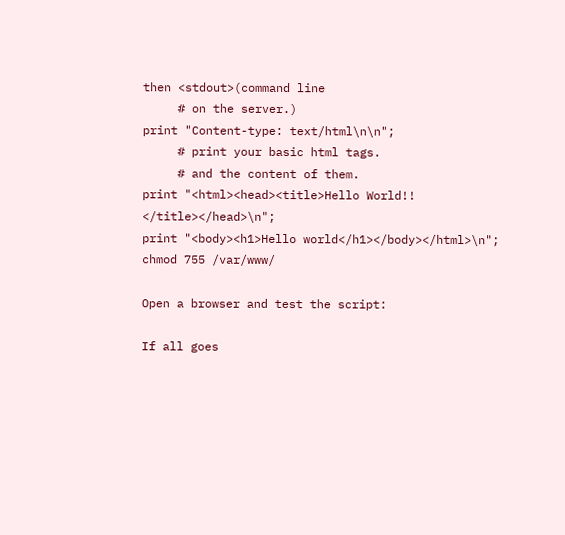then <stdout>(command line
     # on the server.)
print "Content-type: text/html\n\n";
     # print your basic html tags.
     # and the content of them.
print "<html><head><title>Hello World!! </title></head>\n";
print "<body><h1>Hello world</h1></body></html>\n";
chmod 755 /var/www/

Open a browser and test the script:

If all goes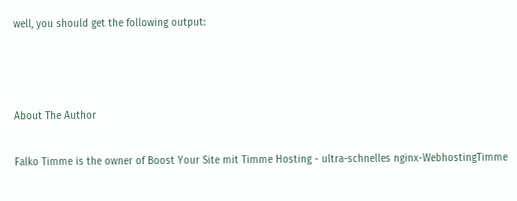well, you should get the following output:



About The Author

Falko Timme is the owner of Boost Your Site mit Timme Hosting - ultra-schnelles nginx-WebhostingTimme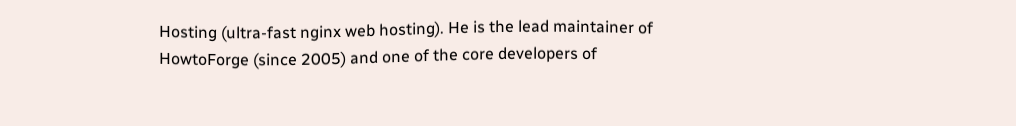Hosting (ultra-fast nginx web hosting). He is the lead maintainer of HowtoForge (since 2005) and one of the core developers of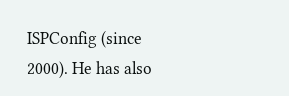ISPConfig (since 2000). He has also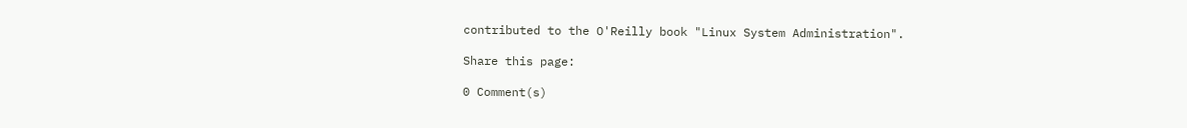contributed to the O'Reilly book "Linux System Administration".

Share this page:

0 Comment(s)